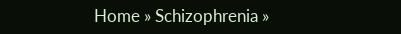Home » Schizophrenia »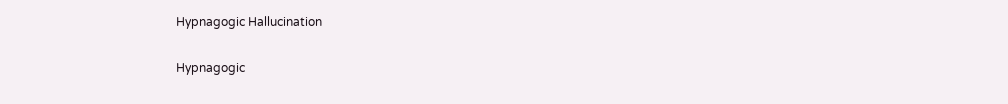Hypnagogic Hallucination

Hypnagogic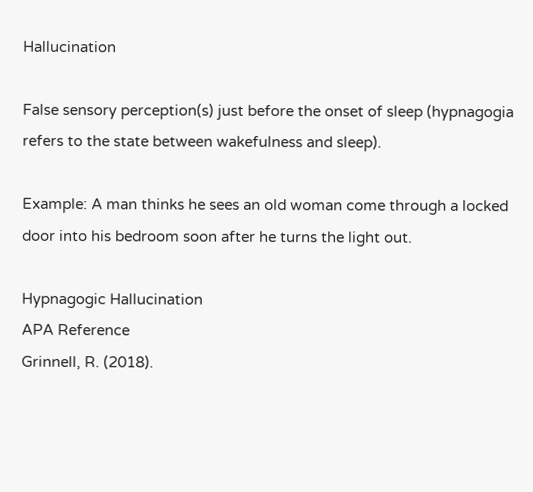Hallucination

False sensory perception(s) just before the onset of sleep (hypnagogia refers to the state between wakefulness and sleep).

Example: A man thinks he sees an old woman come through a locked door into his bedroom soon after he turns the light out.

Hypnagogic Hallucination
APA Reference
Grinnell, R. (2018).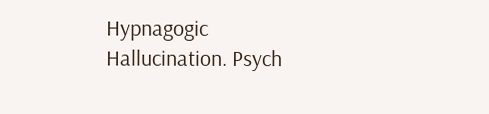Hypnagogic Hallucination. Psych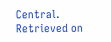Central. Retrieved on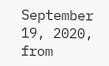September 19, 2020, from